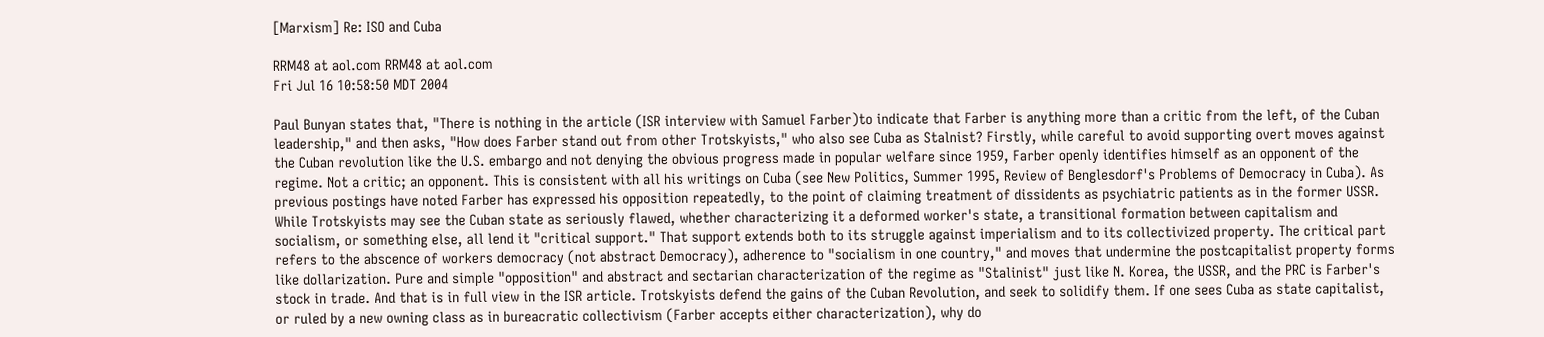[Marxism] Re: ISO and Cuba

RRM48 at aol.com RRM48 at aol.com
Fri Jul 16 10:58:50 MDT 2004

Paul Bunyan states that, "There is nothing in the article (ISR interview with Samuel Farber)to indicate that Farber is anything more than a critic from the left, of the Cuban leadership," and then asks, "How does Farber stand out from other Trotskyists," who also see Cuba as Stalnist? Firstly, while careful to avoid supporting overt moves against the Cuban revolution like the U.S. embargo and not denying the obvious progress made in popular welfare since 1959, Farber openly identifies himself as an opponent of the regime. Not a critic; an opponent. This is consistent with all his writings on Cuba (see New Politics, Summer 1995, Review of Benglesdorf's Problems of Democracy in Cuba). As previous postings have noted Farber has expressed his opposition repeatedly, to the point of claiming treatment of dissidents as psychiatric patients as in the former USSR. While Trotskyists may see the Cuban state as seriously flawed, whether characterizing it a deformed worker's state, a transitional formation between capitalism and socialism, or something else, all lend it "critical support." That support extends both to its struggle against imperialism and to its collectivized property. The critical part refers to the abscence of workers democracy (not abstract Democracy), adherence to "socialism in one country," and moves that undermine the postcapitalist property forms like dollarization. Pure and simple "opposition" and abstract and sectarian characterization of the regime as "Stalinist" just like N. Korea, the USSR, and the PRC is Farber's stock in trade. And that is in full view in the ISR article. Trotskyists defend the gains of the Cuban Revolution, and seek to solidify them. If one sees Cuba as state capitalist, or ruled by a new owning class as in bureacratic collectivism (Farber accepts either characterization), why do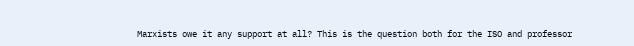Marxists owe it any support at all? This is the question both for the ISO and professor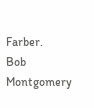Farber.
Bob Montgomery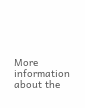More information about the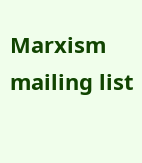Marxism mailing list